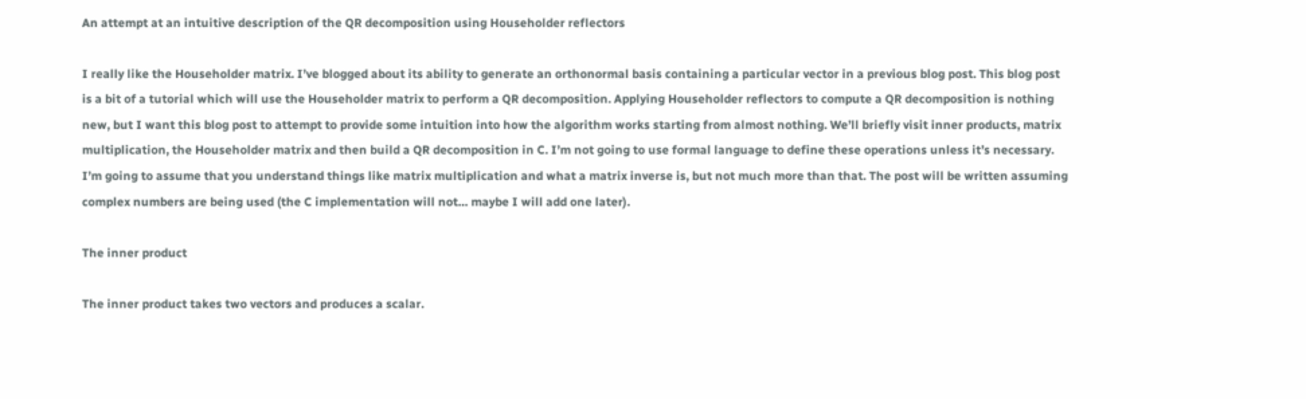An attempt at an intuitive description of the QR decomposition using Householder reflectors

I really like the Householder matrix. I’ve blogged about its ability to generate an orthonormal basis containing a particular vector in a previous blog post. This blog post is a bit of a tutorial which will use the Householder matrix to perform a QR decomposition. Applying Householder reflectors to compute a QR decomposition is nothing new, but I want this blog post to attempt to provide some intuition into how the algorithm works starting from almost nothing. We’ll briefly visit inner products, matrix multiplication, the Householder matrix and then build a QR decomposition in C. I’m not going to use formal language to define these operations unless it’s necessary. I’m going to assume that you understand things like matrix multiplication and what a matrix inverse is, but not much more than that. The post will be written assuming complex numbers are being used (the C implementation will not… maybe I will add one later).

The inner product

The inner product takes two vectors and produces a scalar.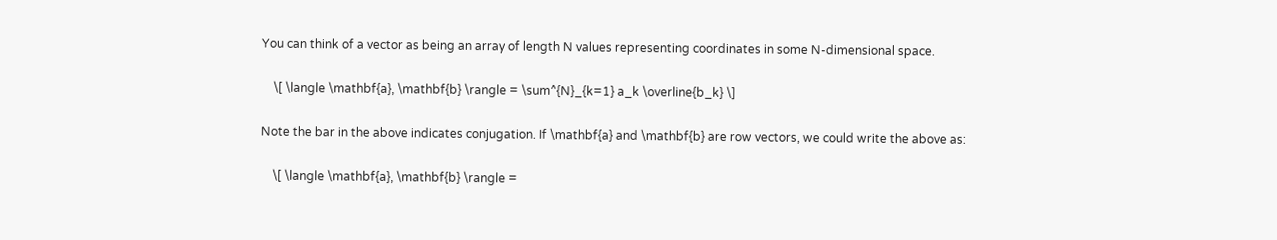You can think of a vector as being an array of length N values representing coordinates in some N-dimensional space.

    \[ \langle \mathbf{a}, \mathbf{b} \rangle = \sum^{N}_{k=1} a_k \overline{b_k} \]

Note the bar in the above indicates conjugation. If \mathbf{a} and \mathbf{b} are row vectors, we could write the above as:

    \[ \langle \mathbf{a}, \mathbf{b} \rangle =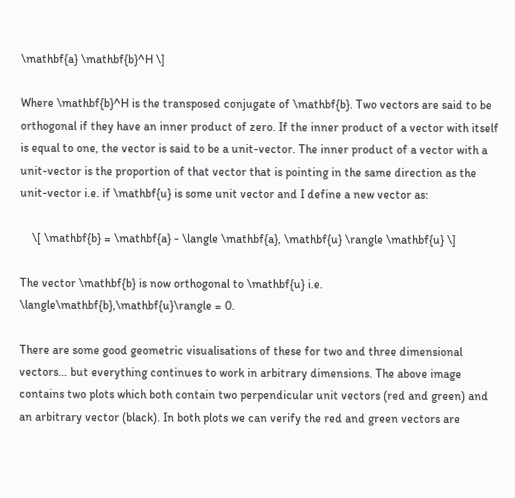\mathbf{a} \mathbf{b}^H \]

Where \mathbf{b}^H is the transposed conjugate of \mathbf{b}. Two vectors are said to be orthogonal if they have an inner product of zero. If the inner product of a vector with itself is equal to one, the vector is said to be a unit-vector. The inner product of a vector with a unit-vector is the proportion of that vector that is pointing in the same direction as the unit-vector i.e. if \mathbf{u} is some unit vector and I define a new vector as:

    \[ \mathbf{b} = \mathbf{a} - \langle \mathbf{a}, \mathbf{u} \rangle \mathbf{u} \]

The vector \mathbf{b} is now orthogonal to \mathbf{u} i.e. \langle\mathbf{b},\mathbf{u}\rangle = 0.

There are some good geometric visualisations of these for two and three dimensional vectors… but everything continues to work in arbitrary dimensions. The above image contains two plots which both contain two perpendicular unit vectors (red and green) and an arbitrary vector (black). In both plots we can verify the red and green vectors are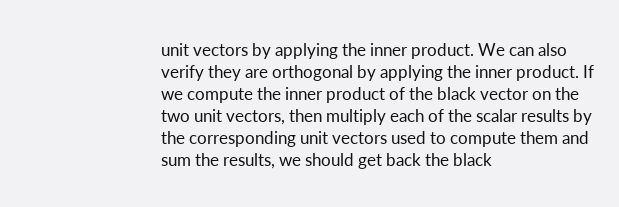unit vectors by applying the inner product. We can also verify they are orthogonal by applying the inner product. If we compute the inner product of the black vector on the two unit vectors, then multiply each of the scalar results by the corresponding unit vectors used to compute them and sum the results, we should get back the black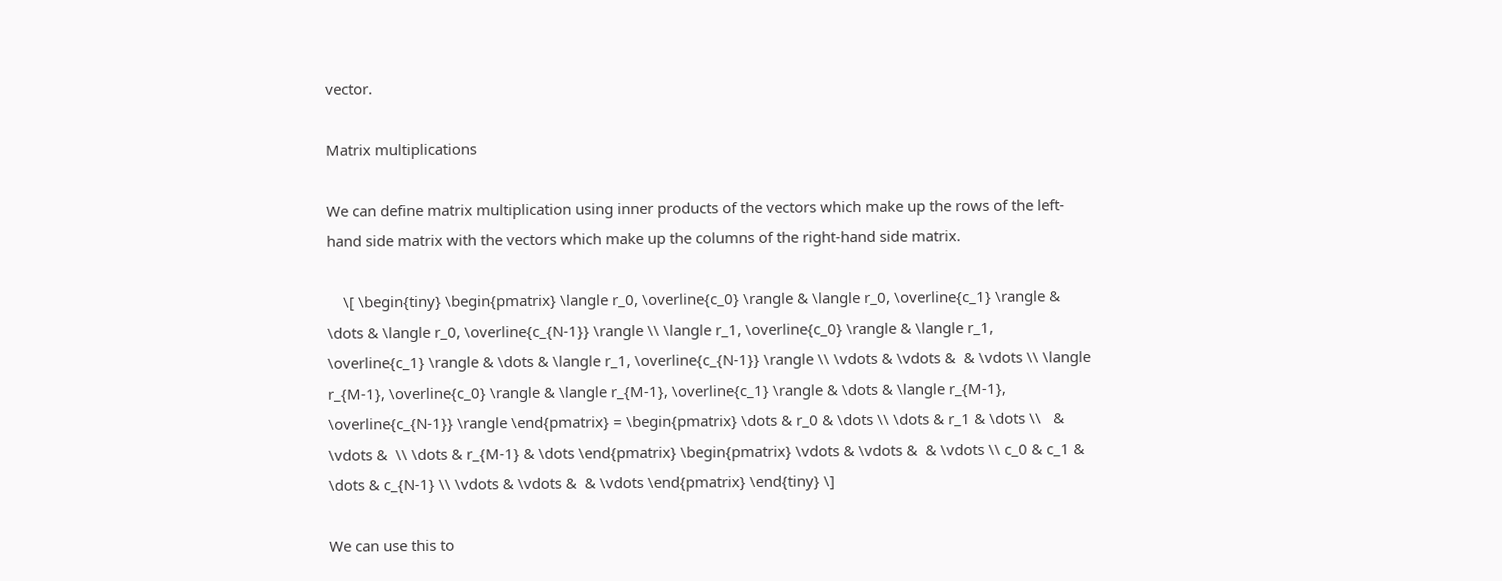vector.

Matrix multiplications

We can define matrix multiplication using inner products of the vectors which make up the rows of the left-hand side matrix with the vectors which make up the columns of the right-hand side matrix.

    \[ \begin{tiny} \begin{pmatrix} \langle r_0, \overline{c_0} \rangle & \langle r_0, \overline{c_1} \rangle & \dots & \langle r_0, \overline{c_{N-1}} \rangle \\ \langle r_1, \overline{c_0} \rangle & \langle r_1, \overline{c_1} \rangle & \dots & \langle r_1, \overline{c_{N-1}} \rangle \\ \vdots & \vdots &  & \vdots \\ \langle r_{M-1}, \overline{c_0} \rangle & \langle r_{M-1}, \overline{c_1} \rangle & \dots & \langle r_{M-1}, \overline{c_{N-1}} \rangle \end{pmatrix} = \begin{pmatrix} \dots & r_0 & \dots \\ \dots & r_1 & \dots \\   & \vdots &  \\ \dots & r_{M-1} & \dots \end{pmatrix} \begin{pmatrix} \vdots & \vdots &  & \vdots \\ c_0 & c_1 & \dots & c_{N-1} \\ \vdots & \vdots &  & \vdots \end{pmatrix} \end{tiny} \]

We can use this to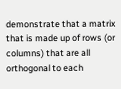demonstrate that a matrix that is made up of rows (or columns) that are all orthogonal to each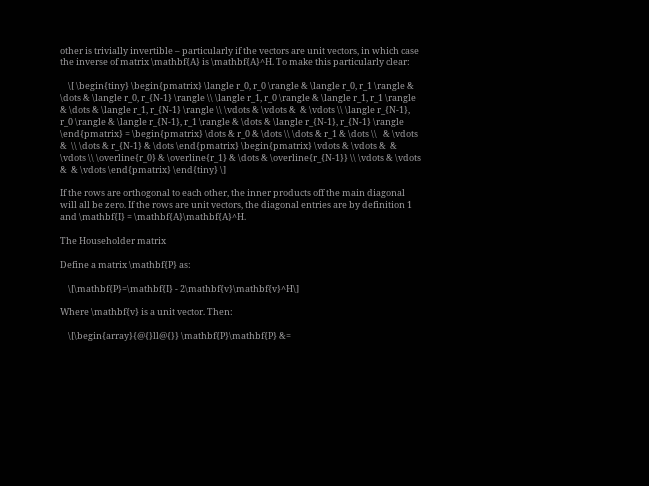other is trivially invertible – particularly if the vectors are unit vectors, in which case the inverse of matrix \mathbf{A} is \mathbf{A}^H. To make this particularly clear:

    \[ \begin{tiny} \begin{pmatrix} \langle r_0, r_0 \rangle & \langle r_0, r_1 \rangle & \dots & \langle r_0, r_{N-1} \rangle \\ \langle r_1, r_0 \rangle & \langle r_1, r_1 \rangle & \dots & \langle r_1, r_{N-1} \rangle \\ \vdots & \vdots &  & \vdots \\ \langle r_{N-1}, r_0 \rangle & \langle r_{N-1}, r_1 \rangle & \dots & \langle r_{N-1}, r_{N-1} \rangle \end{pmatrix} = \begin{pmatrix} \dots & r_0 & \dots \\ \dots & r_1 & \dots \\   & \vdots &  \\ \dots & r_{N-1} & \dots \end{pmatrix} \begin{pmatrix} \vdots & \vdots &  & \vdots \\ \overline{r_0} & \overline{r_1} & \dots & \overline{r_{N-1}} \\ \vdots & \vdots &  & \vdots \end{pmatrix} \end{tiny} \]

If the rows are orthogonal to each other, the inner products off the main diagonal will all be zero. If the rows are unit vectors, the diagonal entries are by definition 1 and \mathbf{I} = \mathbf{A}\mathbf{A}^H.

The Householder matrix

Define a matrix \mathbf{P} as:

    \[\mathbf{P}=\mathbf{I} - 2\mathbf{v}\mathbf{v}^H\]

Where \mathbf{v} is a unit vector. Then:

    \[\begin{array}{@{}ll@{}} \mathbf{P}\mathbf{P} &=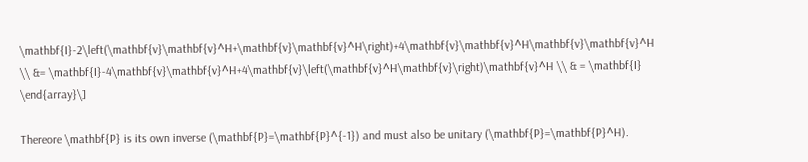\mathbf{I}-2\left(\mathbf{v}\mathbf{v}^H+\mathbf{v}\mathbf{v}^H\right)+4\mathbf{v}\mathbf{v}^H\mathbf{v}\mathbf{v}^H \\ &= \mathbf{I}-4\mathbf{v}\mathbf{v}^H+4\mathbf{v}\left(\mathbf{v}^H\mathbf{v}\right)\mathbf{v}^H \\ & = \mathbf{I} \end{array}\]

Thereore \mathbf{P} is its own inverse (\mathbf{P}=\mathbf{P}^{-1}) and must also be unitary (\mathbf{P}=\mathbf{P}^H).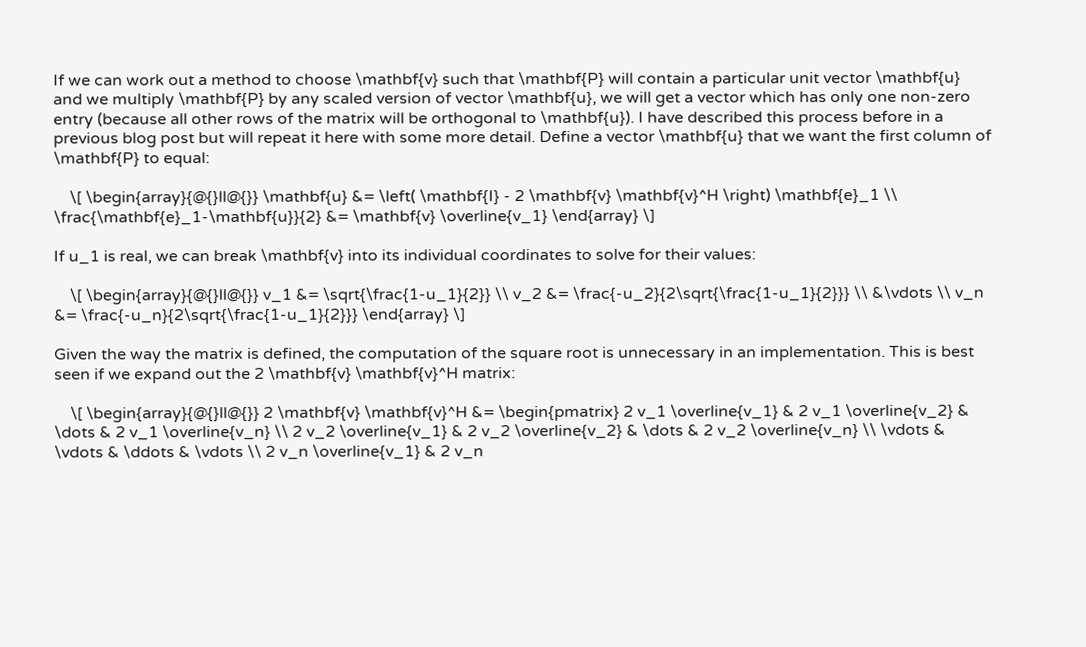If we can work out a method to choose \mathbf{v} such that \mathbf{P} will contain a particular unit vector \mathbf{u} and we multiply \mathbf{P} by any scaled version of vector \mathbf{u}, we will get a vector which has only one non-zero entry (because all other rows of the matrix will be orthogonal to \mathbf{u}). I have described this process before in a previous blog post but will repeat it here with some more detail. Define a vector \mathbf{u} that we want the first column of \mathbf{P} to equal:

    \[ \begin{array}{@{}ll@{}} \mathbf{u} &= \left( \mathbf{I} - 2 \mathbf{v} \mathbf{v}^H \right) \mathbf{e}_1 \\ \frac{\mathbf{e}_1-\mathbf{u}}{2} &= \mathbf{v} \overline{v_1} \end{array} \]

If u_1 is real, we can break \mathbf{v} into its individual coordinates to solve for their values:

    \[ \begin{array}{@{}ll@{}} v_1 &= \sqrt{\frac{1-u_1}{2}} \\ v_2 &= \frac{-u_2}{2\sqrt{\frac{1-u_1}{2}}} \\ &\vdots \\ v_n &= \frac{-u_n}{2\sqrt{\frac{1-u_1}{2}}} \end{array} \]

Given the way the matrix is defined, the computation of the square root is unnecessary in an implementation. This is best seen if we expand out the 2 \mathbf{v} \mathbf{v}^H matrix:

    \[ \begin{array}{@{}ll@{}} 2 \mathbf{v} \mathbf{v}^H &= \begin{pmatrix} 2 v_1 \overline{v_1} & 2 v_1 \overline{v_2} & \dots & 2 v_1 \overline{v_n} \\ 2 v_2 \overline{v_1} & 2 v_2 \overline{v_2} & \dots & 2 v_2 \overline{v_n} \\ \vdots & \vdots & \ddots & \vdots \\ 2 v_n \overline{v_1} & 2 v_n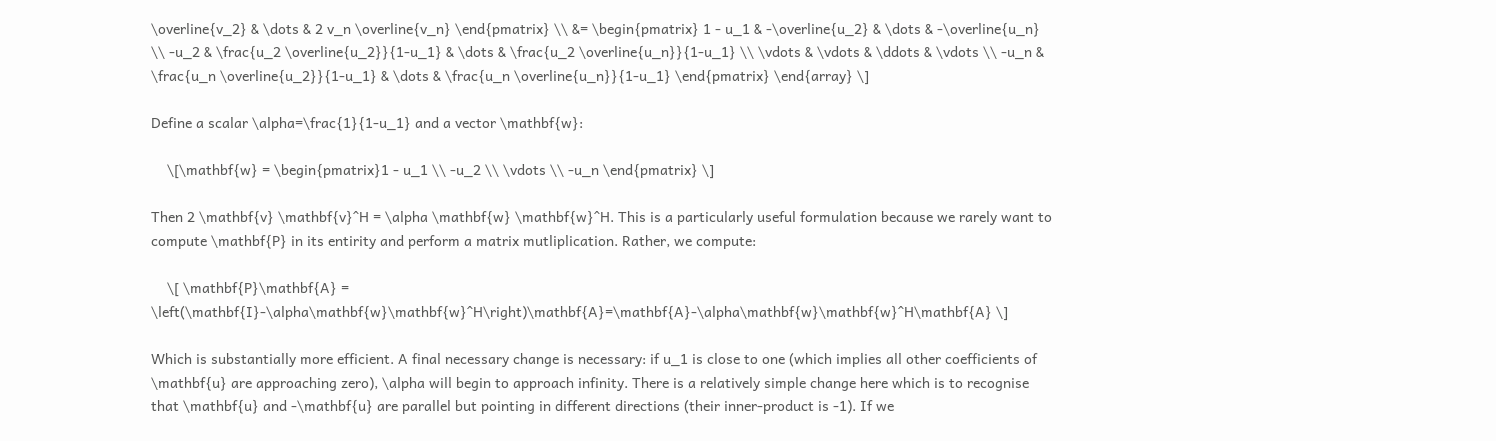\overline{v_2} & \dots & 2 v_n \overline{v_n} \end{pmatrix} \\ &= \begin{pmatrix} 1 - u_1 & -\overline{u_2} & \dots & -\overline{u_n} \\ -u_2 & \frac{u_2 \overline{u_2}}{1-u_1} & \dots & \frac{u_2 \overline{u_n}}{1-u_1} \\ \vdots & \vdots & \ddots & \vdots \\ -u_n & \frac{u_n \overline{u_2}}{1-u_1} & \dots & \frac{u_n \overline{u_n}}{1-u_1} \end{pmatrix} \end{array} \]

Define a scalar \alpha=\frac{1}{1-u_1} and a vector \mathbf{w}:

    \[\mathbf{w} = \begin{pmatrix}1 - u_1 \\ -u_2 \\ \vdots \\ -u_n \end{pmatrix} \]

Then 2 \mathbf{v} \mathbf{v}^H = \alpha \mathbf{w} \mathbf{w}^H. This is a particularly useful formulation because we rarely want to compute \mathbf{P} in its entirity and perform a matrix mutliplication. Rather, we compute:

    \[ \mathbf{P}\mathbf{A} = \left(\mathbf{I}-\alpha\mathbf{w}\mathbf{w}^H\right)\mathbf{A}=\mathbf{A}-\alpha\mathbf{w}\mathbf{w}^H\mathbf{A} \]

Which is substantially more efficient. A final necessary change is necessary: if u_1 is close to one (which implies all other coefficients of \mathbf{u} are approaching zero), \alpha will begin to approach infinity. There is a relatively simple change here which is to recognise that \mathbf{u} and -\mathbf{u} are parallel but pointing in different directions (their inner-product is -1). If we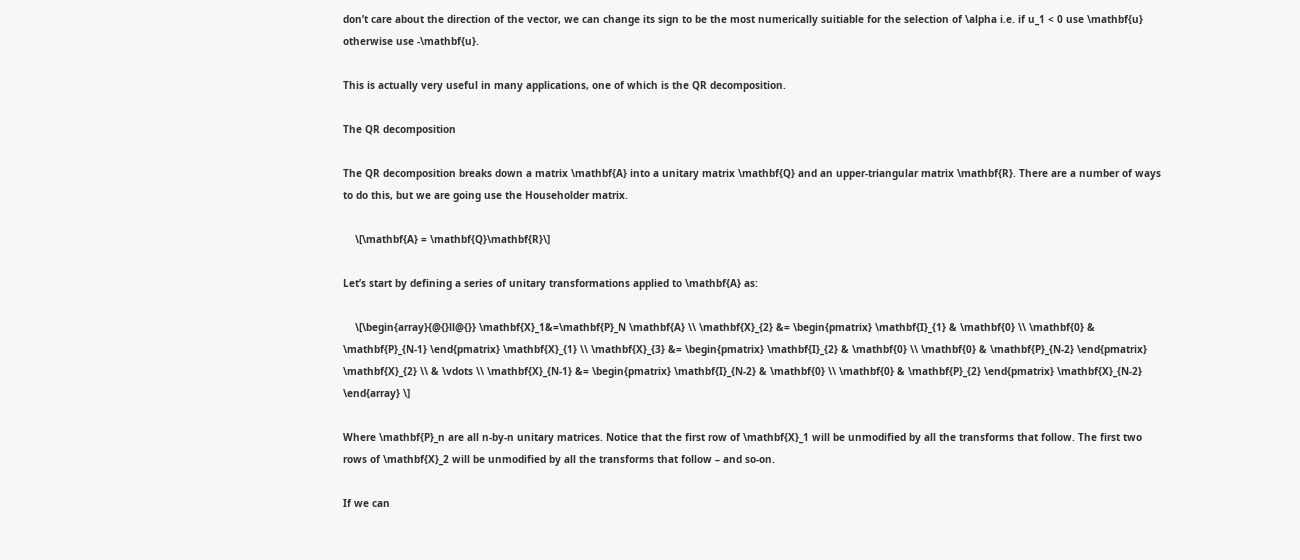don’t care about the direction of the vector, we can change its sign to be the most numerically suitiable for the selection of \alpha i.e. if u_1 < 0 use \mathbf{u} otherwise use -\mathbf{u}.

This is actually very useful in many applications, one of which is the QR decomposition.

The QR decomposition

The QR decomposition breaks down a matrix \mathbf{A} into a unitary matrix \mathbf{Q} and an upper-triangular matrix \mathbf{R}. There are a number of ways to do this, but we are going use the Householder matrix.

    \[\mathbf{A} = \mathbf{Q}\mathbf{R}\]

Let’s start by defining a series of unitary transformations applied to \mathbf{A} as:

    \[\begin{array}{@{}ll@{}} \mathbf{X}_1&=\mathbf{P}_N \mathbf{A} \\ \mathbf{X}_{2} &= \begin{pmatrix} \mathbf{I}_{1} & \mathbf{0} \\ \mathbf{0} & \mathbf{P}_{N-1} \end{pmatrix} \mathbf{X}_{1} \\ \mathbf{X}_{3} &= \begin{pmatrix} \mathbf{I}_{2} & \mathbf{0} \\ \mathbf{0} & \mathbf{P}_{N-2} \end{pmatrix} \mathbf{X}_{2} \\ & \vdots \\ \mathbf{X}_{N-1} &= \begin{pmatrix} \mathbf{I}_{N-2} & \mathbf{0} \\ \mathbf{0} & \mathbf{P}_{2} \end{pmatrix} \mathbf{X}_{N-2} \end{array} \]

Where \mathbf{P}_n are all n-by-n unitary matrices. Notice that the first row of \mathbf{X}_1 will be unmodified by all the transforms that follow. The first two rows of \mathbf{X}_2 will be unmodified by all the transforms that follow – and so-on.

If we can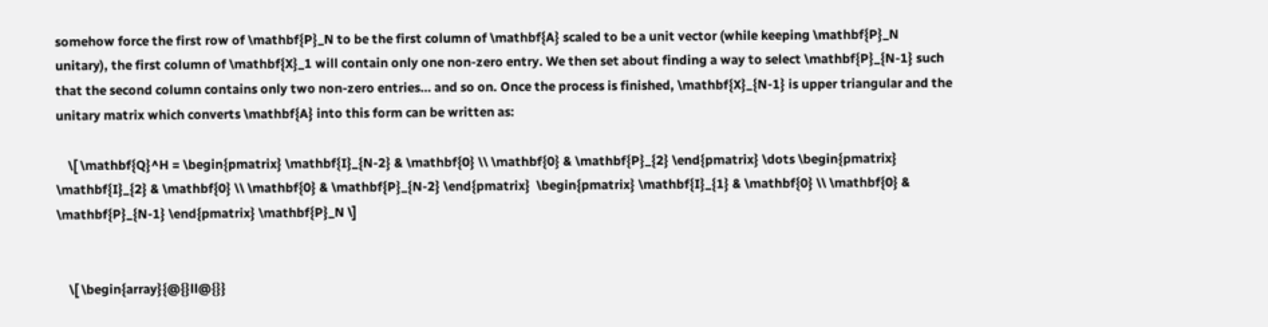somehow force the first row of \mathbf{P}_N to be the first column of \mathbf{A} scaled to be a unit vector (while keeping \mathbf{P}_N unitary), the first column of \mathbf{X}_1 will contain only one non-zero entry. We then set about finding a way to select \mathbf{P}_{N-1} such that the second column contains only two non-zero entries… and so on. Once the process is finished, \mathbf{X}_{N-1} is upper triangular and the unitary matrix which converts \mathbf{A} into this form can be written as:

    \[ \mathbf{Q}^H = \begin{pmatrix} \mathbf{I}_{N-2} & \mathbf{0} \\ \mathbf{0} & \mathbf{P}_{2} \end{pmatrix} \dots \begin{pmatrix} \mathbf{I}_{2} & \mathbf{0} \\ \mathbf{0} & \mathbf{P}_{N-2} \end{pmatrix}  \begin{pmatrix} \mathbf{I}_{1} & \mathbf{0} \\ \mathbf{0} & \mathbf{P}_{N-1} \end{pmatrix} \mathbf{P}_N \]


    \[ \begin{array}{@{}ll@{}}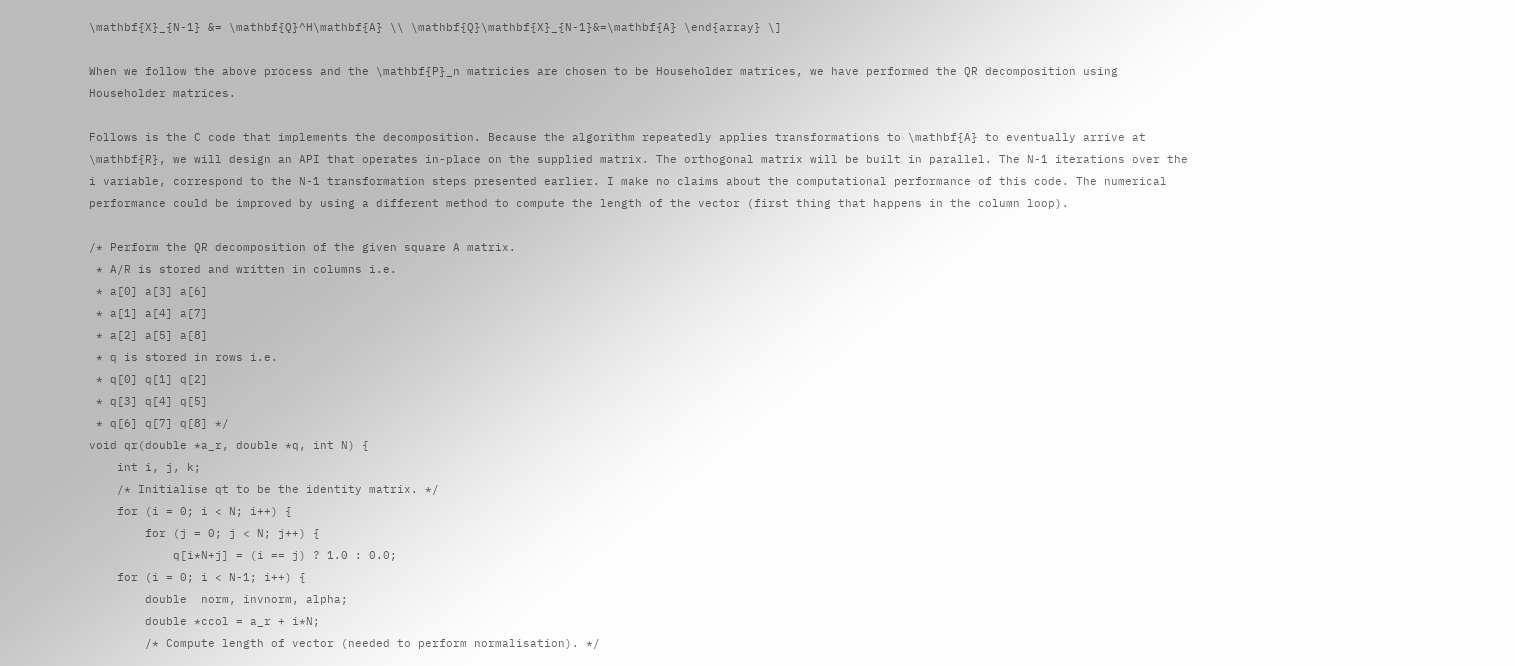\mathbf{X}_{N-1} &= \mathbf{Q}^H\mathbf{A} \\ \mathbf{Q}\mathbf{X}_{N-1}&=\mathbf{A} \end{array} \]

When we follow the above process and the \mathbf{P}_n matricies are chosen to be Householder matrices, we have performed the QR decomposition using Householder matrices.

Follows is the C code that implements the decomposition. Because the algorithm repeatedly applies transformations to \mathbf{A} to eventually arrive at \mathbf{R}, we will design an API that operates in-place on the supplied matrix. The orthogonal matrix will be built in parallel. The N-1 iterations over the i variable, correspond to the N-1 transformation steps presented earlier. I make no claims about the computational performance of this code. The numerical performance could be improved by using a different method to compute the length of the vector (first thing that happens in the column loop).

/* Perform the QR decomposition of the given square A matrix.
 * A/R is stored and written in columns i.e.
 * a[0] a[3] a[6]
 * a[1] a[4] a[7]
 * a[2] a[5] a[8]
 * q is stored in rows i.e.
 * q[0] q[1] q[2]
 * q[3] q[4] q[5]
 * q[6] q[7] q[8] */
void qr(double *a_r, double *q, int N) {
    int i, j, k;
    /* Initialise qt to be the identity matrix. */
    for (i = 0; i < N; i++) {
        for (j = 0; j < N; j++) {
            q[i*N+j] = (i == j) ? 1.0 : 0.0;
    for (i = 0; i < N-1; i++) {
        double  norm, invnorm, alpha;
        double *ccol = a_r + i*N;
        /* Compute length of vector (needed to perform normalisation). */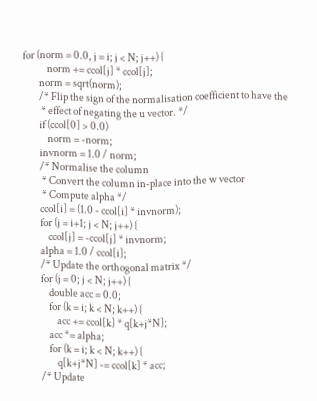for (norm = 0.0, j = i; j < N; j++) {
            norm += ccol[j] * ccol[j];
        norm = sqrt(norm);
        /* Flip the sign of the normalisation coefficient to have the
         * effect of negating the u vector. */
        if (ccol[0] > 0.0)
            norm = -norm;
        invnorm = 1.0 / norm;
        /* Normalise the column
         * Convert the column in-place into the w vector
         * Compute alpha */
        ccol[i] = (1.0 - ccol[i] * invnorm);
        for (j = i+1; j < N; j++) {
            ccol[j] = -ccol[j] * invnorm;
        alpha = 1.0 / ccol[i];
        /* Update the orthogonal matrix */
        for (j = 0; j < N; j++) {
            double acc = 0.0;
            for (k = i; k < N; k++) {
                acc += ccol[k] * q[k+j*N];
            acc *= alpha;
            for (k = i; k < N; k++) {
                q[k+j*N] -= ccol[k] * acc;
        /* Update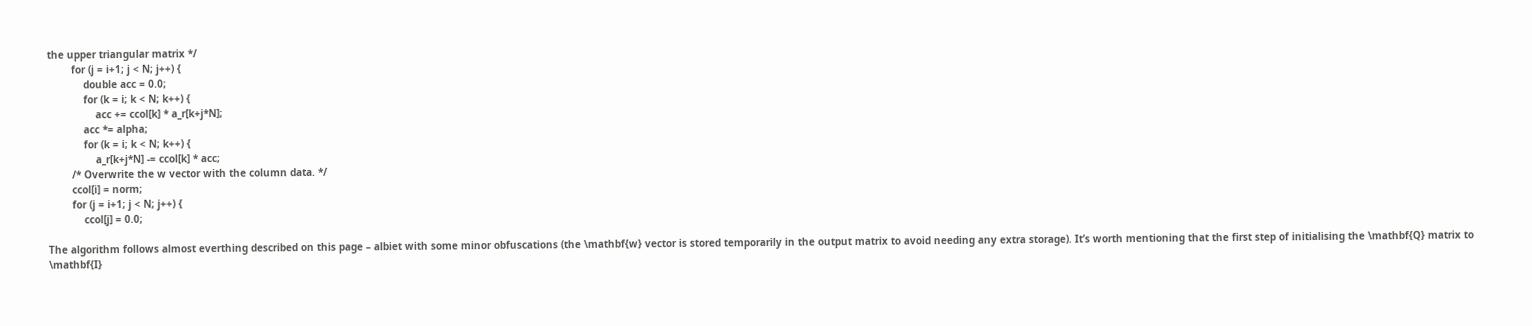the upper triangular matrix */
        for (j = i+1; j < N; j++) {
            double acc = 0.0;
            for (k = i; k < N; k++) {
                acc += ccol[k] * a_r[k+j*N];
            acc *= alpha;
            for (k = i; k < N; k++) {
                a_r[k+j*N] -= ccol[k] * acc;
        /* Overwrite the w vector with the column data. */
        ccol[i] = norm;
        for (j = i+1; j < N; j++) {
            ccol[j] = 0.0;

The algorithm follows almost everthing described on this page – albiet with some minor obfuscations (the \mathbf{w} vector is stored temporarily in the output matrix to avoid needing any extra storage). It’s worth mentioning that the first step of initialising the \mathbf{Q} matrix to \mathbf{I}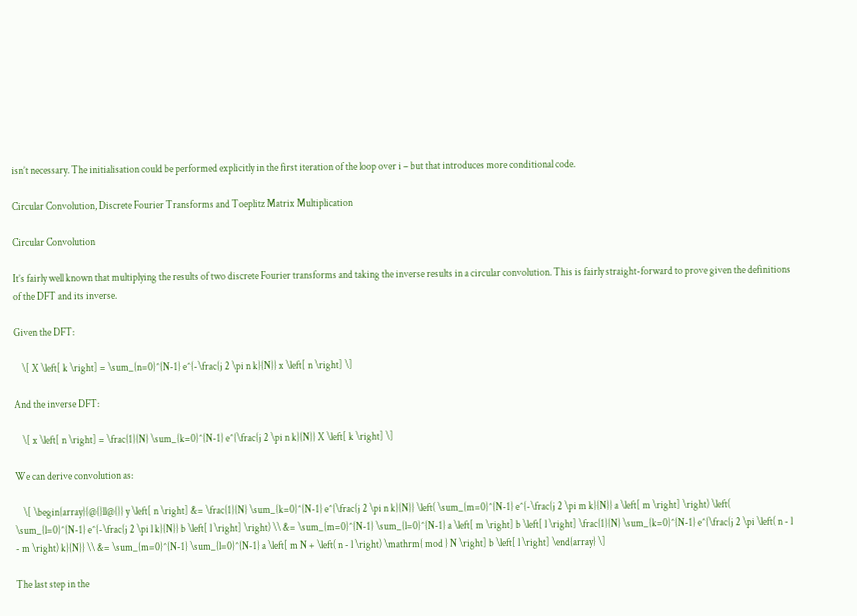isn’t necessary. The initialisation could be performed explicitly in the first iteration of the loop over i – but that introduces more conditional code.

Circular Convolution, Discrete Fourier Transforms and Toeplitz Matrix Multiplication

Circular Convolution

It’s fairly well known that multiplying the results of two discrete Fourier transforms and taking the inverse results in a circular convolution. This is fairly straight-forward to prove given the definitions of the DFT and its inverse.

Given the DFT:

    \[ X \left[ k \right] = \sum_{n=0}^{N-1} e^{-\frac{j 2 \pi n k}{N}} x \left[ n \right] \]

And the inverse DFT:

    \[ x \left[ n \right] = \frac{1}{N} \sum_{k=0}^{N-1} e^{\frac{j 2 \pi n k}{N}} X \left[ k \right] \]

We can derive convolution as:

    \[ \begin{array}{@{}ll@{}} y \left[ n \right] &= \frac{1}{N} \sum_{k=0}^{N-1} e^{\frac{j 2 \pi n k}{N}} \left( \sum_{m=0}^{N-1} e^{-\frac{j 2 \pi m k}{N}} a \left[ m \right] \right) \left( \sum_{l=0}^{N-1} e^{-\frac{j 2 \pi l k}{N}} b \left[ l \right] \right) \\ &= \sum_{m=0}^{N-1} \sum_{l=0}^{N-1} a \left[ m \right] b \left[ l \right] \frac{1}{N} \sum_{k=0}^{N-1} e^{\frac{j 2 \pi \left( n - l - m \right) k}{N}} \\ &= \sum_{m=0}^{N-1} \sum_{l=0}^{N-1} a \left[ m N + \left( n - l \right) \mathrm{ mod } N \right] b \left[ l \right] \end{array} \]

The last step in the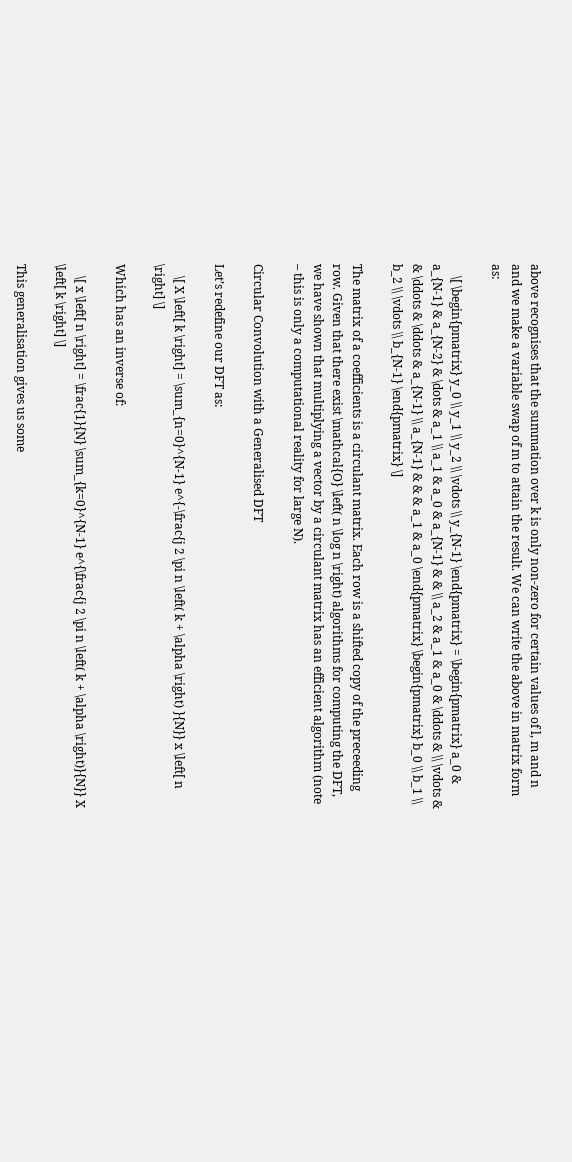above recognises that the summation over k is only non-zero for certain values of l, m and n and we make a variable swap of m to attain the result. We can write the above in matrix form as:

    \[ \begin{pmatrix} y_0 \\ y_1 \\ y_2 \\ \vdots \\ y_{N-1} \end{pmatrix} = \begin{pmatrix} a_0 & a_{N-1} & a_{N-2} & \dots & a_1 \\ a_1 & a_0 & a_{N-1} & & \\ a_2 & a_1 & a_0 & \ddots & \\ \vdots & & \ddots & \ddots & a_{N-1} \\ a_{N-1} & & & a_1 & a_0 \end{pmatrix} \begin{pmatrix} b_0 \\ b_1 \\ b_2 \\ \vdots \\ b_{N-1} \end{pmatrix} \]

The matrix of a coefficients is a circulant matrix. Each row is a shifted copy of the preceeding row. Given that there exist \mathcal{O} \left( n \log n \right) algorithms for computing the DFT, we have shown that multiplying a vector by a circulant matrix has an efficient algorithm (note – this is only a computational reality for large N).

Circular Convolution with a Generalised DFT

Let’s redefine our DFT as:

    \[ X \left[ k \right] = \sum_{n=0}^{N-1} e^{-\frac{j 2 \pi n \left( k + \alpha \right) }{N}} x \left[ n \right] \]

Which has an inverse of:

    \[ x \left[ n \right] = \frac{1}{N} \sum_{k=0}^{N-1} e^{\frac{j 2 \pi n \left( k + \alpha \right)}{N}} X \left[ k \right] \]

This generalisation gives us some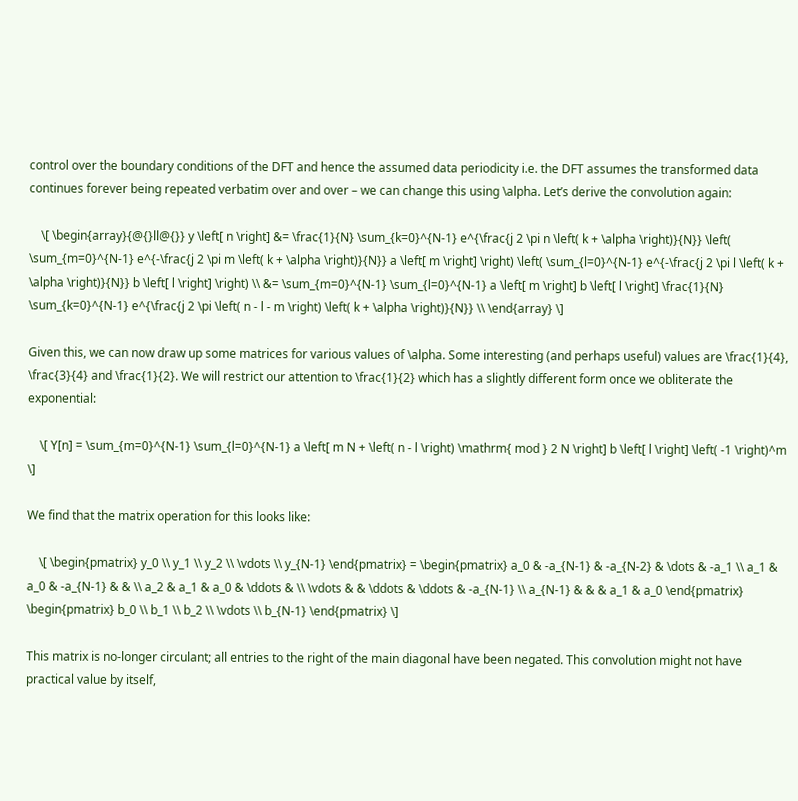control over the boundary conditions of the DFT and hence the assumed data periodicity i.e. the DFT assumes the transformed data continues forever being repeated verbatim over and over – we can change this using \alpha. Let’s derive the convolution again:

    \[ \begin{array}{@{}ll@{}} y \left[ n \right] &= \frac{1}{N} \sum_{k=0}^{N-1} e^{\frac{j 2 \pi n \left( k + \alpha \right)}{N}} \left( \sum_{m=0}^{N-1} e^{-\frac{j 2 \pi m \left( k + \alpha \right)}{N}} a \left[ m \right] \right) \left( \sum_{l=0}^{N-1} e^{-\frac{j 2 \pi l \left( k + \alpha \right)}{N}} b \left[ l \right] \right) \\ &= \sum_{m=0}^{N-1} \sum_{l=0}^{N-1} a \left[ m \right] b \left[ l \right] \frac{1}{N} \sum_{k=0}^{N-1} e^{\frac{j 2 \pi \left( n - l - m \right) \left( k + \alpha \right)}{N}} \\ \end{array} \]

Given this, we can now draw up some matrices for various values of \alpha. Some interesting (and perhaps useful) values are \frac{1}{4}, \frac{3}{4} and \frac{1}{2}. We will restrict our attention to \frac{1}{2} which has a slightly different form once we obliterate the exponential:

    \[ Y[n] = \sum_{m=0}^{N-1} \sum_{l=0}^{N-1} a \left[ m N + \left( n - l \right) \mathrm{ mod } 2 N \right] b \left[ l \right] \left( -1 \right)^m \]

We find that the matrix operation for this looks like:

    \[ \begin{pmatrix} y_0 \\ y_1 \\ y_2 \\ \vdots \\ y_{N-1} \end{pmatrix} = \begin{pmatrix} a_0 & -a_{N-1} & -a_{N-2} & \dots & -a_1 \\ a_1 & a_0 & -a_{N-1} & & \\ a_2 & a_1 & a_0 & \ddots & \\ \vdots & & \ddots & \ddots & -a_{N-1} \\ a_{N-1} & & & a_1 & a_0 \end{pmatrix} \begin{pmatrix} b_0 \\ b_1 \\ b_2 \\ \vdots \\ b_{N-1} \end{pmatrix} \]

This matrix is no-longer circulant; all entries to the right of the main diagonal have been negated. This convolution might not have practical value by itself,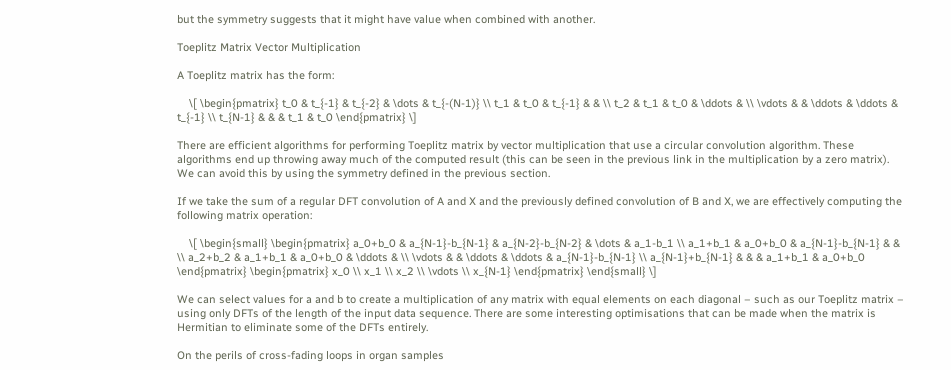but the symmetry suggests that it might have value when combined with another.

Toeplitz Matrix Vector Multiplication

A Toeplitz matrix has the form:

    \[ \begin{pmatrix} t_0 & t_{-1} & t_{-2} & \dots & t_{-(N-1)} \\ t_1 & t_0 & t_{-1} & & \\ t_2 & t_1 & t_0 & \ddots & \\ \vdots & & \ddots & \ddots & t_{-1} \\ t_{N-1} & & & t_1 & t_0 \end{pmatrix} \]

There are efficient algorithms for performing Toeplitz matrix by vector multiplication that use a circular convolution algorithm. These algorithms end up throwing away much of the computed result (this can be seen in the previous link in the multiplication by a zero matrix). We can avoid this by using the symmetry defined in the previous section.

If we take the sum of a regular DFT convolution of A and X and the previously defined convolution of B and X, we are effectively computing the following matrix operation:

    \[ \begin{small} \begin{pmatrix} a_0+b_0 & a_{N-1}-b_{N-1} & a_{N-2}-b_{N-2} & \dots & a_1-b_1 \\ a_1+b_1 & a_0+b_0 & a_{N-1}-b_{N-1} & & \\ a_2+b_2 & a_1+b_1 & a_0+b_0 & \ddots & \\ \vdots & & \ddots & \ddots & a_{N-1}-b_{N-1} \\ a_{N-1}+b_{N-1} & & & a_1+b_1 & a_0+b_0 \end{pmatrix} \begin{pmatrix} x_0 \\ x_1 \\ x_2 \\ \vdots \\ x_{N-1} \end{pmatrix} \end{small} \]

We can select values for a and b to create a multiplication of any matrix with equal elements on each diagonal – such as our Toeplitz matrix – using only DFTs of the length of the input data sequence. There are some interesting optimisations that can be made when the matrix is Hermitian to eliminate some of the DFTs entirely.

On the perils of cross-fading loops in organ samples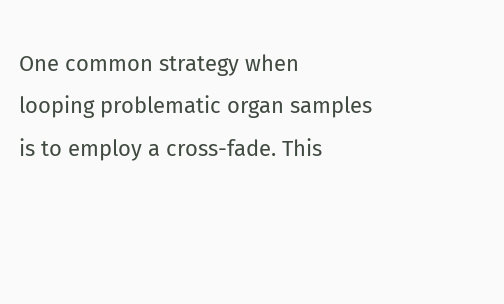One common strategy when looping problematic organ samples is to employ a cross-fade. This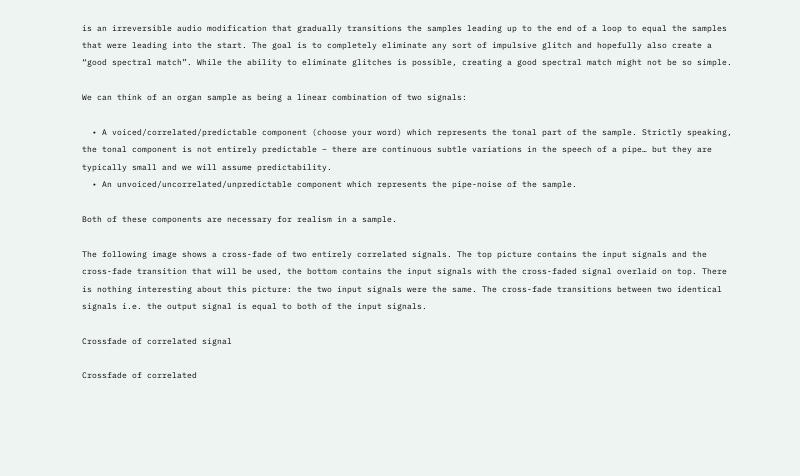is an irreversible audio modification that gradually transitions the samples leading up to the end of a loop to equal the samples that were leading into the start. The goal is to completely eliminate any sort of impulsive glitch and hopefully also create a “good spectral match”. While the ability to eliminate glitches is possible, creating a good spectral match might not be so simple.

We can think of an organ sample as being a linear combination of two signals:

  • A voiced/correlated/predictable component (choose your word) which represents the tonal part of the sample. Strictly speaking, the tonal component is not entirely predictable – there are continuous subtle variations in the speech of a pipe… but they are typically small and we will assume predictability.
  • An unvoiced/uncorrelated/unpredictable component which represents the pipe-noise of the sample.

Both of these components are necessary for realism in a sample.

The following image shows a cross-fade of two entirely correlated signals. The top picture contains the input signals and the cross-fade transition that will be used, the bottom contains the input signals with the cross-faded signal overlaid on top. There is nothing interesting about this picture: the two input signals were the same. The cross-fade transitions between two identical signals i.e. the output signal is equal to both of the input signals.

Crossfade of correlated signal

Crossfade of correlated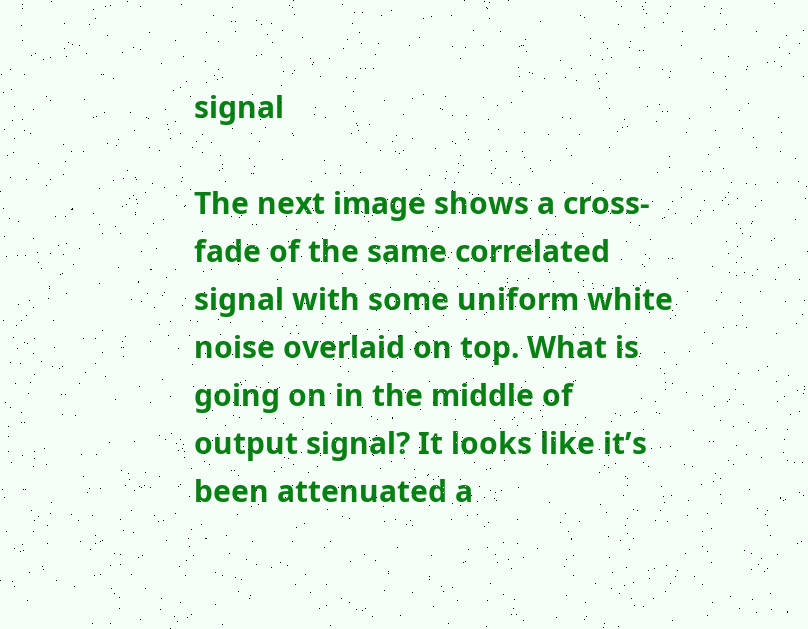signal

The next image shows a cross-fade of the same correlated signal with some uniform white noise overlaid on top. What is going on in the middle of output signal? It looks like it’s been attenuated a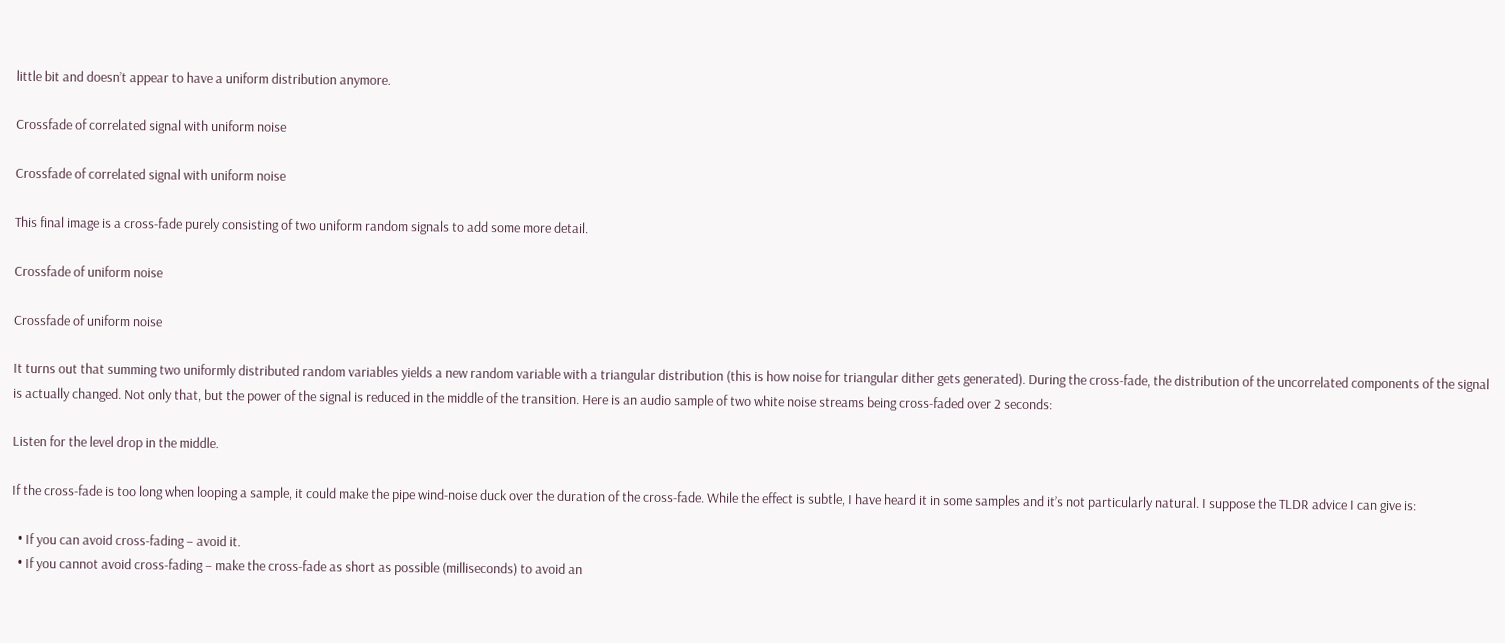little bit and doesn’t appear to have a uniform distribution anymore.

Crossfade of correlated signal with uniform noise

Crossfade of correlated signal with uniform noise

This final image is a cross-fade purely consisting of two uniform random signals to add some more detail.

Crossfade of uniform noise

Crossfade of uniform noise

It turns out that summing two uniformly distributed random variables yields a new random variable with a triangular distribution (this is how noise for triangular dither gets generated). During the cross-fade, the distribution of the uncorrelated components of the signal is actually changed. Not only that, but the power of the signal is reduced in the middle of the transition. Here is an audio sample of two white noise streams being cross-faded over 2 seconds:

Listen for the level drop in the middle.

If the cross-fade is too long when looping a sample, it could make the pipe wind-noise duck over the duration of the cross-fade. While the effect is subtle, I have heard it in some samples and it’s not particularly natural. I suppose the TLDR advice I can give is:

  • If you can avoid cross-fading – avoid it.
  • If you cannot avoid cross-fading – make the cross-fade as short as possible (milliseconds) to avoid an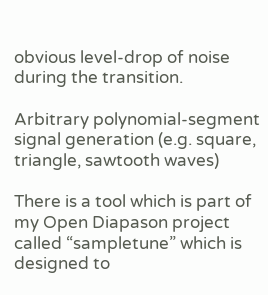obvious level-drop of noise during the transition.

Arbitrary polynomial-segment signal generation (e.g. square, triangle, sawtooth waves)

There is a tool which is part of my Open Diapason project called “sampletune” which is designed to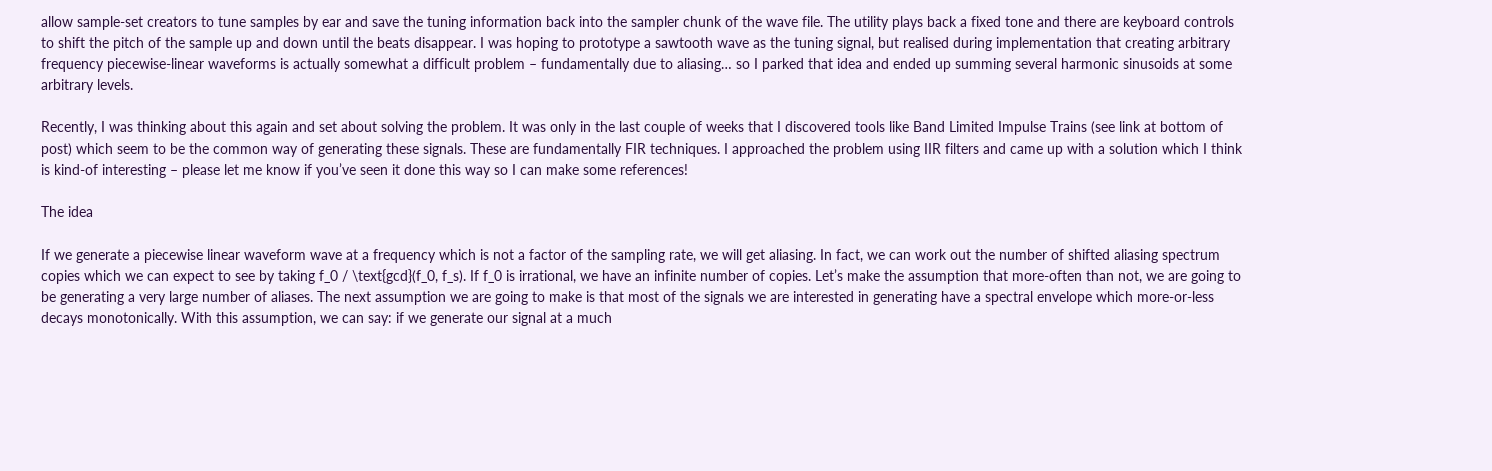allow sample-set creators to tune samples by ear and save the tuning information back into the sampler chunk of the wave file. The utility plays back a fixed tone and there are keyboard controls to shift the pitch of the sample up and down until the beats disappear. I was hoping to prototype a sawtooth wave as the tuning signal, but realised during implementation that creating arbitrary frequency piecewise-linear waveforms is actually somewhat a difficult problem – fundamentally due to aliasing… so I parked that idea and ended up summing several harmonic sinusoids at some arbitrary levels.

Recently, I was thinking about this again and set about solving the problem. It was only in the last couple of weeks that I discovered tools like Band Limited Impulse Trains (see link at bottom of post) which seem to be the common way of generating these signals. These are fundamentally FIR techniques. I approached the problem using IIR filters and came up with a solution which I think is kind-of interesting – please let me know if you’ve seen it done this way so I can make some references!

The idea

If we generate a piecewise linear waveform wave at a frequency which is not a factor of the sampling rate, we will get aliasing. In fact, we can work out the number of shifted aliasing spectrum copies which we can expect to see by taking f_0 / \text{gcd}(f_0, f_s). If f_0 is irrational, we have an infinite number of copies. Let’s make the assumption that more-often than not, we are going to be generating a very large number of aliases. The next assumption we are going to make is that most of the signals we are interested in generating have a spectral envelope which more-or-less decays monotonically. With this assumption, we can say: if we generate our signal at a much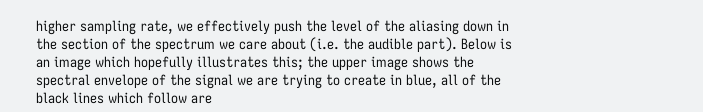higher sampling rate, we effectively push the level of the aliasing down in the section of the spectrum we care about (i.e. the audible part). Below is an image which hopefully illustrates this; the upper image shows the spectral envelope of the signal we are trying to create in blue, all of the black lines which follow are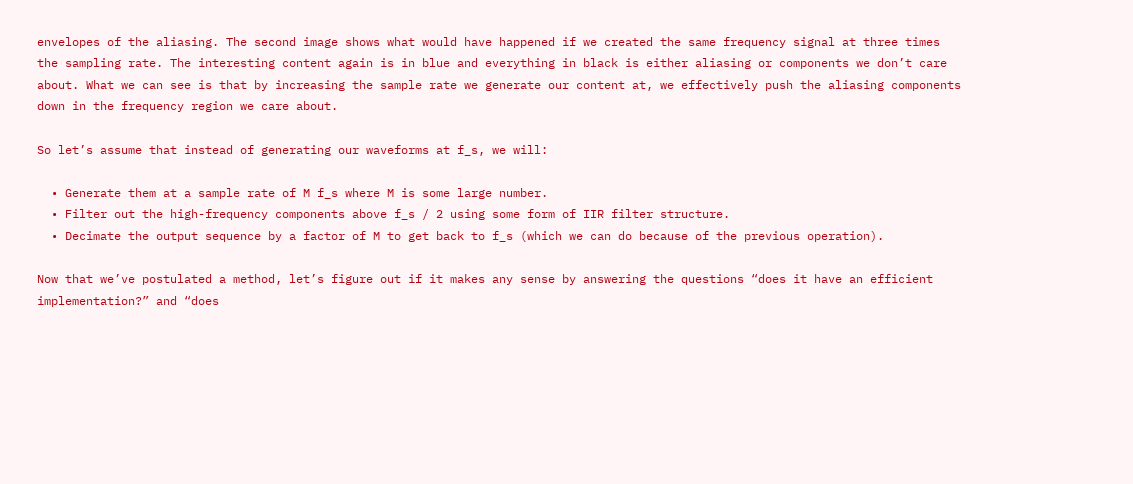envelopes of the aliasing. The second image shows what would have happened if we created the same frequency signal at three times the sampling rate. The interesting content again is in blue and everything in black is either aliasing or components we don’t care about. What we can see is that by increasing the sample rate we generate our content at, we effectively push the aliasing components down in the frequency region we care about.

So let’s assume that instead of generating our waveforms at f_s, we will:

  • Generate them at a sample rate of M f_s where M is some large number.
  • Filter out the high-frequency components above f_s / 2 using some form of IIR filter structure.
  • Decimate the output sequence by a factor of M to get back to f_s (which we can do because of the previous operation).

Now that we’ve postulated a method, let’s figure out if it makes any sense by answering the questions “does it have an efficient implementation?” and “does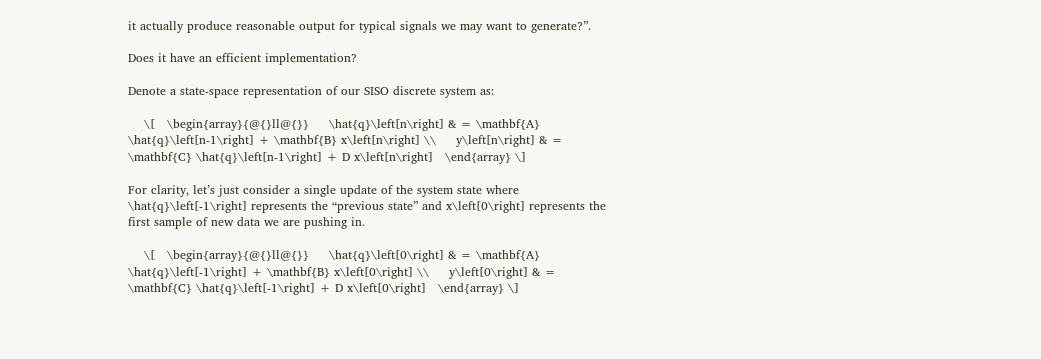it actually produce reasonable output for typical signals we may want to generate?”.

Does it have an efficient implementation?

Denote a state-space representation of our SISO discrete system as:

    \[   \begin{array}{@{}ll@{}}     \hat{q}\left[n\right] & = \mathbf{A} \hat{q}\left[n-1\right] + \mathbf{B} x\left[n\right] \\     y\left[n\right] & = \mathbf{C} \hat{q}\left[n-1\right] + D x\left[n\right]   \end{array} \]

For clarity, let’s just consider a single update of the system state where \hat{q}\left[-1\right] represents the “previous state” and x\left[0\right] represents the first sample of new data we are pushing in.

    \[   \begin{array}{@{}ll@{}}     \hat{q}\left[0\right] & = \mathbf{A} \hat{q}\left[-1\right] + \mathbf{B} x\left[0\right] \\     y\left[0\right] & = \mathbf{C} \hat{q}\left[-1\right] + D x\left[0\right]   \end{array} \]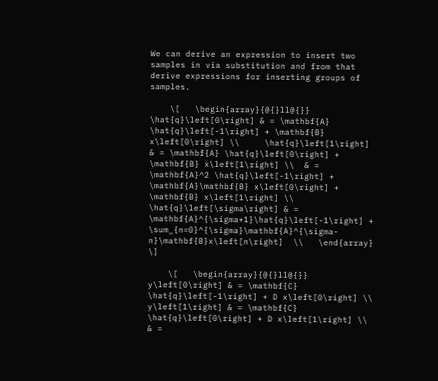We can derive an expression to insert two samples in via substitution and from that derive expressions for inserting groups of samples.

    \[   \begin{array}{@{}ll@{}}     \hat{q}\left[0\right] & = \mathbf{A} \hat{q}\left[-1\right] + \mathbf{B} x\left[0\right] \\     \hat{q}\left[1\right] & = \mathbf{A} \hat{q}\left[0\right] + \mathbf{B} x\left[1\right] \\  & = \mathbf{A}^2 \hat{q}\left[-1\right] + \mathbf{A}\mathbf{B} x\left[0\right] + \mathbf{B} x\left[1\right] \\ \hat{q}\left[\sigma\right] & = \mathbf{A}^{\sigma+1}\hat{q}\left[-1\right] + \sum_{n=0}^{\sigma}\mathbf{A}^{\sigma-n}\mathbf{B}x\left[n\right]  \\   \end{array} \]

    \[   \begin{array}{@{}ll@{}}     y\left[0\right] & = \mathbf{C} \hat{q}\left[-1\right] + D x\left[0\right] \\     y\left[1\right] & = \mathbf{C} \hat{q}\left[0\right] + D x\left[1\right] \\  & =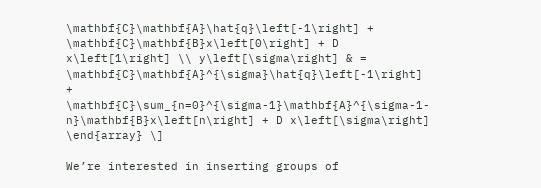\mathbf{C}\mathbf{A}\hat{q}\left[-1\right] + \mathbf{C}\mathbf{B}x\left[0\right] + D x\left[1\right] \\ y\left[\sigma\right] & = \mathbf{C}\mathbf{A}^{\sigma}\hat{q}\left[-1\right] + \mathbf{C}\sum_{n=0}^{\sigma-1}\mathbf{A}^{\sigma-1-n}\mathbf{B}x\left[n\right] + D x\left[\sigma\right]   \end{array} \]

We’re interested in inserting groups of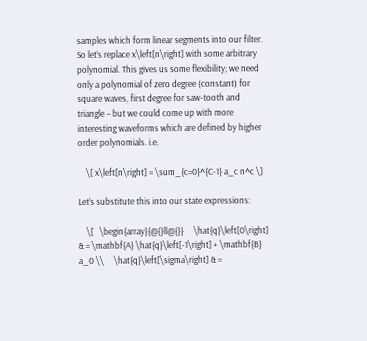samples which form linear segments into our filter. So let’s replace x\left[n\right] with some arbitrary polynomial. This gives us some flexibility; we need only a polynomial of zero degree (constant) for square waves, first degree for saw-tooth and triangle – but we could come up with more interesting waveforms which are defined by higher order polynomials. i.e.

    \[ x\left[n\right] = \sum_{c=0}^{C-1} a_c n^c \]

Let’s substitute this into our state expressions:

    \[   \begin{array}{@{}ll@{}}     \hat{q}\left[0\right] & = \mathbf{A} \hat{q}\left[-1\right] + \mathbf{B} a_0 \\     \hat{q}\left[\sigma\right] & =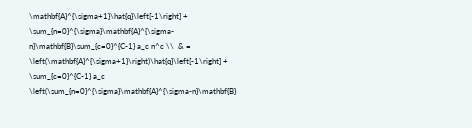\mathbf{A}^{\sigma+1}\hat{q}\left[-1\right] + \sum_{n=0}^{\sigma}\mathbf{A}^{\sigma-n}\mathbf{B}\sum_{c=0}^{C-1} a_c n^c \\  & = \left(\mathbf{A}^{\sigma+1}\right)\hat{q}\left[-1\right] + \sum_{c=0}^{C-1} a_c \left(\sum_{n=0}^{\sigma}\mathbf{A}^{\sigma-n}\mathbf{B}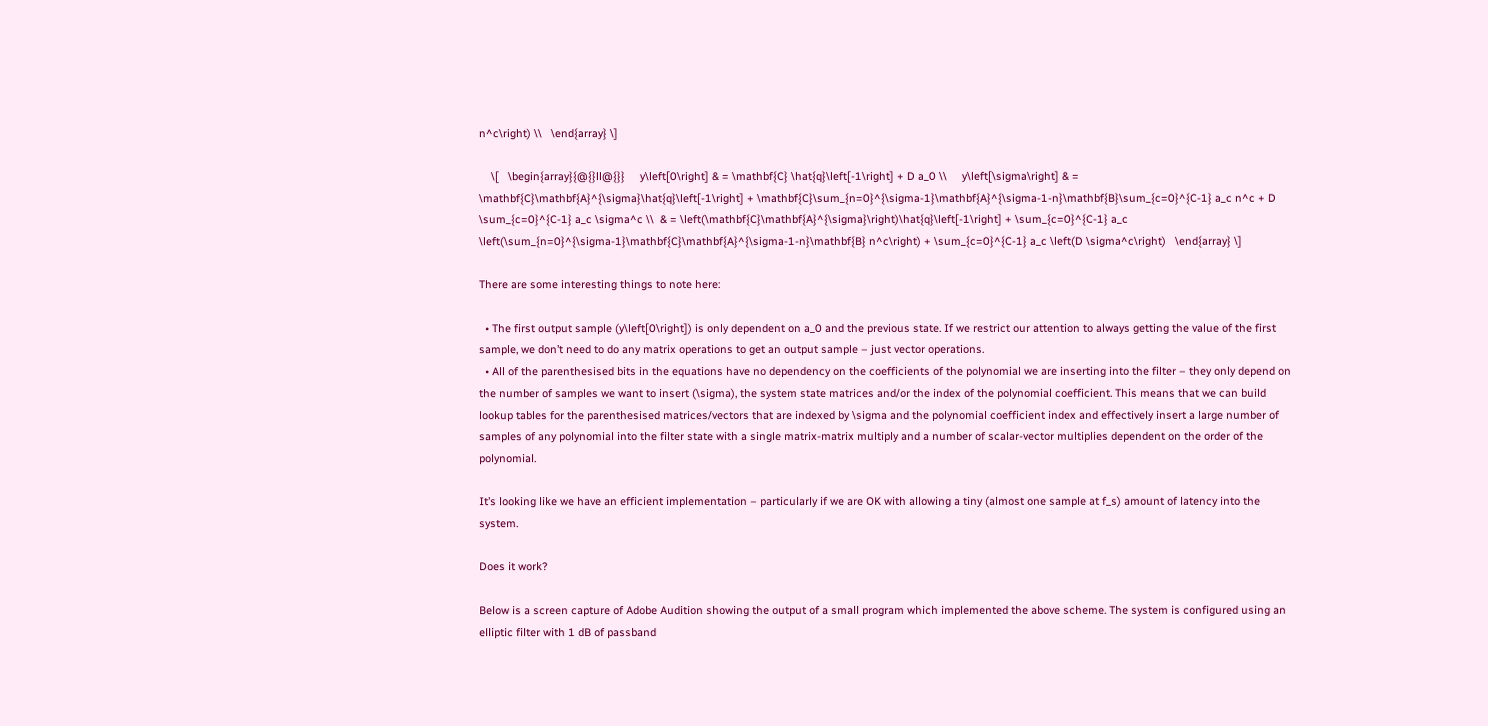n^c\right) \\   \end{array} \]

    \[   \begin{array}{@{}ll@{}}     y\left[0\right] & = \mathbf{C} \hat{q}\left[-1\right] + D a_0 \\     y\left[\sigma\right] & = \mathbf{C}\mathbf{A}^{\sigma}\hat{q}\left[-1\right] + \mathbf{C}\sum_{n=0}^{\sigma-1}\mathbf{A}^{\sigma-1-n}\mathbf{B}\sum_{c=0}^{C-1} a_c n^c + D \sum_{c=0}^{C-1} a_c \sigma^c \\  & = \left(\mathbf{C}\mathbf{A}^{\sigma}\right)\hat{q}\left[-1\right] + \sum_{c=0}^{C-1} a_c \left(\sum_{n=0}^{\sigma-1}\mathbf{C}\mathbf{A}^{\sigma-1-n}\mathbf{B} n^c\right) + \sum_{c=0}^{C-1} a_c \left(D \sigma^c\right)   \end{array} \]

There are some interesting things to note here:

  • The first output sample (y\left[0\right]) is only dependent on a_0 and the previous state. If we restrict our attention to always getting the value of the first sample, we don’t need to do any matrix operations to get an output sample – just vector operations.
  • All of the parenthesised bits in the equations have no dependency on the coefficients of the polynomial we are inserting into the filter – they only depend on the number of samples we want to insert (\sigma), the system state matrices and/or the index of the polynomial coefficient. This means that we can build lookup tables for the parenthesised matrices/vectors that are indexed by \sigma and the polynomial coefficient index and effectively insert a large number of samples of any polynomial into the filter state with a single matrix-matrix multiply and a number of scalar-vector multiplies dependent on the order of the polynomial.

It’s looking like we have an efficient implementation – particularly if we are OK with allowing a tiny (almost one sample at f_s) amount of latency into the system.

Does it work?

Below is a screen capture of Adobe Audition showing the output of a small program which implemented the above scheme. The system is configured using an elliptic filter with 1 dB of passband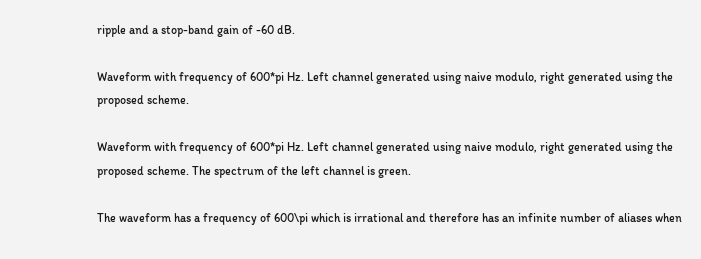ripple and a stop-band gain of -60 dB.

Waveform with frequency of 600*pi Hz. Left channel generated using naive modulo, right generated using the proposed scheme.

Waveform with frequency of 600*pi Hz. Left channel generated using naive modulo, right generated using the proposed scheme. The spectrum of the left channel is green.

The waveform has a frequency of 600\pi which is irrational and therefore has an infinite number of aliases when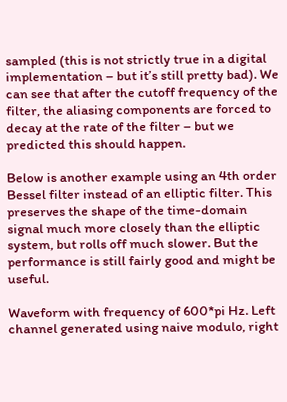sampled (this is not strictly true in a digital implementation – but it’s still pretty bad). We can see that after the cutoff frequency of the filter, the aliasing components are forced to decay at the rate of the filter – but we predicted this should happen.

Below is another example using an 4th order Bessel filter instead of an elliptic filter. This preserves the shape of the time-domain signal much more closely than the elliptic system, but rolls off much slower. But the performance is still fairly good and might be useful.

Waveform with frequency of 600*pi Hz. Left channel generated using naive modulo, right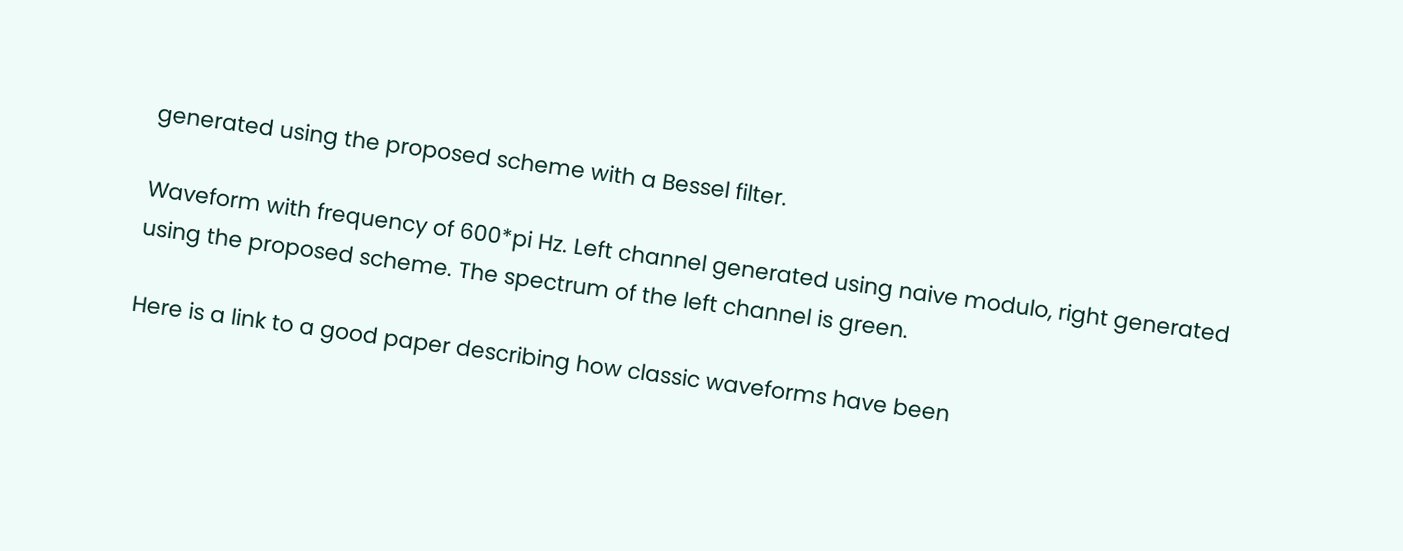generated using the proposed scheme with a Bessel filter.

Waveform with frequency of 600*pi Hz. Left channel generated using naive modulo, right generated using the proposed scheme. The spectrum of the left channel is green.

Here is a link to a good paper describing how classic waveforms have been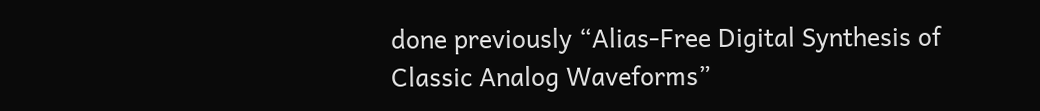done previously “Alias-Free Digital Synthesis of Classic Analog Waveforms”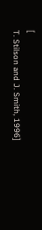[
T. Stilson and J. Smith, 1996]